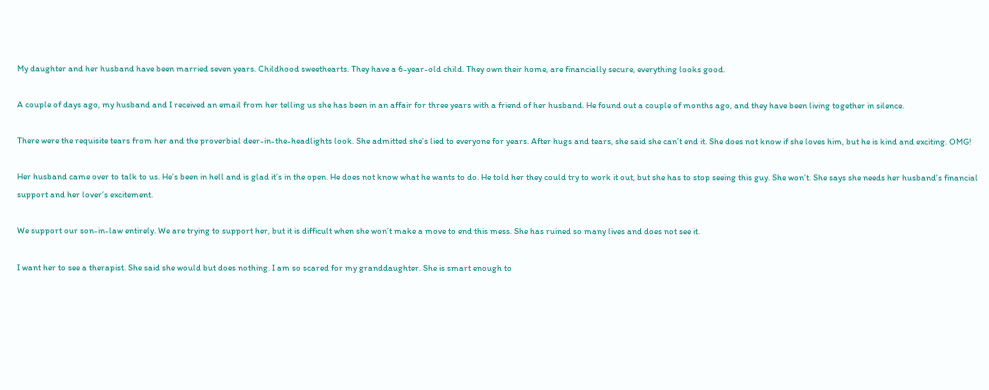My daughter and her husband have been married seven years. Childhood sweethearts. They have a 6-year-old child. They own their home, are financially secure, everything looks good.

A couple of days ago, my husband and I received an email from her telling us she has been in an affair for three years with a friend of her husband. He found out a couple of months ago, and they have been living together in silence.

There were the requisite tears from her and the proverbial deer-in-the-headlights look. She admitted she’s lied to everyone for years. After hugs and tears, she said she can’t end it. She does not know if she loves him, but he is kind and exciting. OMG!

Her husband came over to talk to us. He’s been in hell and is glad it’s in the open. He does not know what he wants to do. He told her they could try to work it out, but she has to stop seeing this guy. She won’t. She says she needs her husband’s financial support and her lover’s excitement.

We support our son-in-law entirely. We are trying to support her, but it is difficult when she won’t make a move to end this mess. She has ruined so many lives and does not see it.

I want her to see a therapist. She said she would but does nothing. I am so scared for my granddaughter. She is smart enough to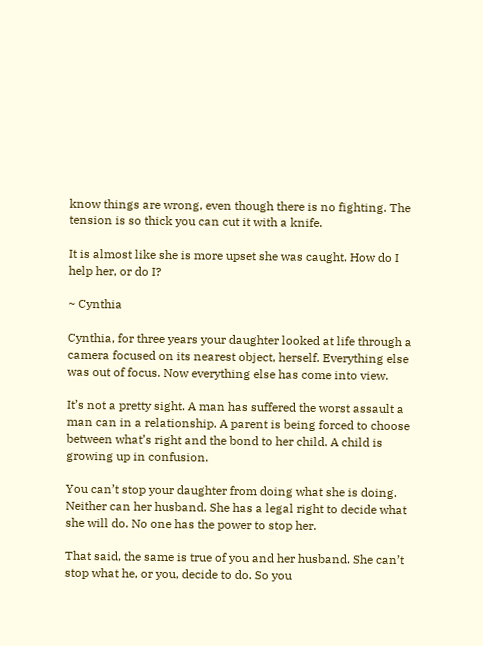know things are wrong, even though there is no fighting. The tension is so thick you can cut it with a knife.

It is almost like she is more upset she was caught. How do I help her, or do I?

~ Cynthia

Cynthia, for three years your daughter looked at life through a camera focused on its nearest object, herself. Everything else was out of focus. Now everything else has come into view.

It’s not a pretty sight. A man has suffered the worst assault a man can in a relationship. A parent is being forced to choose between what’s right and the bond to her child. A child is growing up in confusion.

You can’t stop your daughter from doing what she is doing. Neither can her husband. She has a legal right to decide what she will do. No one has the power to stop her.

That said, the same is true of you and her husband. She can’t stop what he, or you, decide to do. So you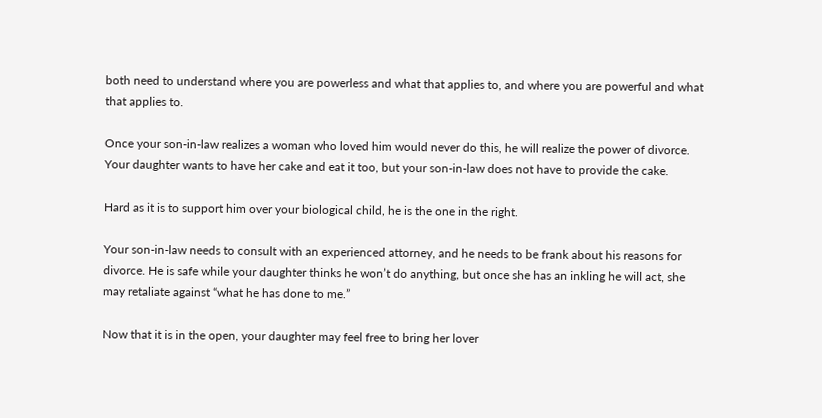both need to understand where you are powerless and what that applies to, and where you are powerful and what that applies to.

Once your son-in-law realizes a woman who loved him would never do this, he will realize the power of divorce. Your daughter wants to have her cake and eat it too, but your son-in-law does not have to provide the cake.

Hard as it is to support him over your biological child, he is the one in the right.

Your son-in-law needs to consult with an experienced attorney, and he needs to be frank about his reasons for divorce. He is safe while your daughter thinks he won’t do anything, but once she has an inkling he will act, she may retaliate against “what he has done to me.”

Now that it is in the open, your daughter may feel free to bring her lover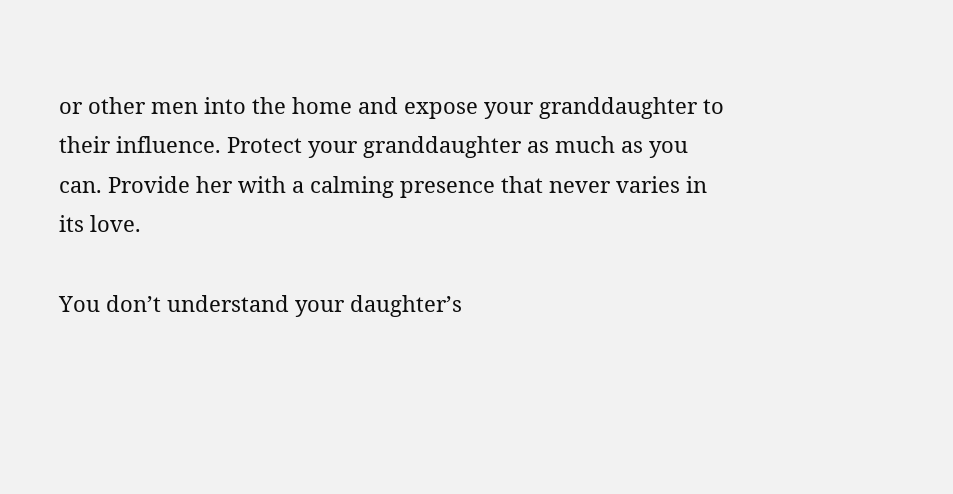or other men into the home and expose your granddaughter to their influence. Protect your granddaughter as much as you can. Provide her with a calming presence that never varies in its love.

You don’t understand your daughter’s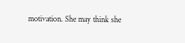motivation. She may think she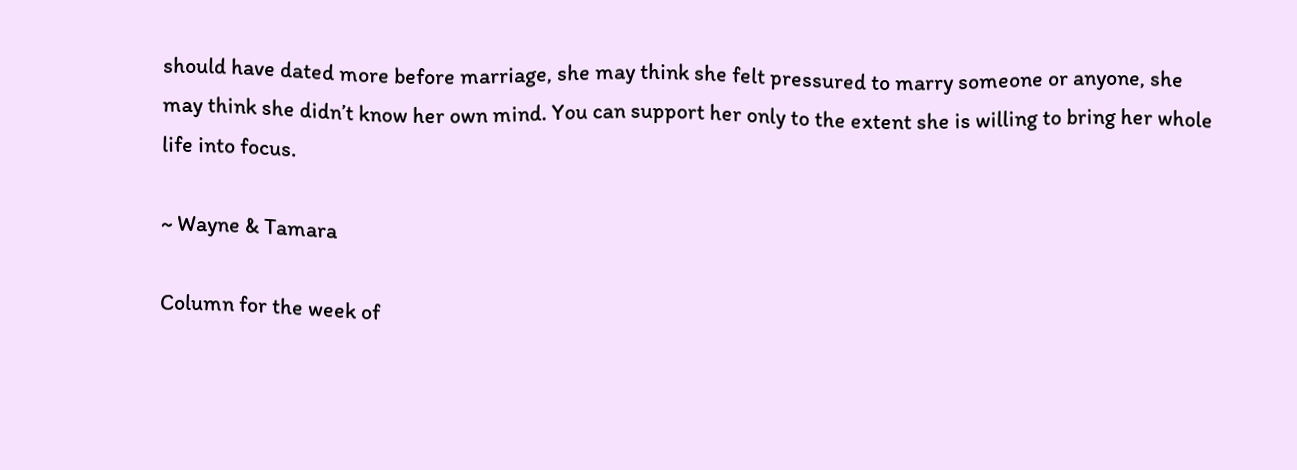should have dated more before marriage, she may think she felt pressured to marry someone or anyone, she may think she didn’t know her own mind. You can support her only to the extent she is willing to bring her whole life into focus.

~ Wayne & Tamara

Column for the week of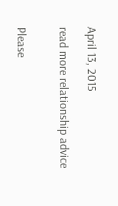April 13, 2015

read more relationship advice


Please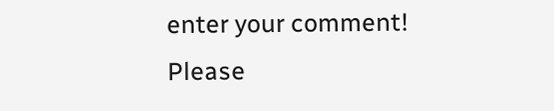enter your comment!
Please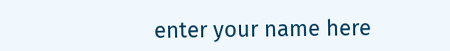enter your name here